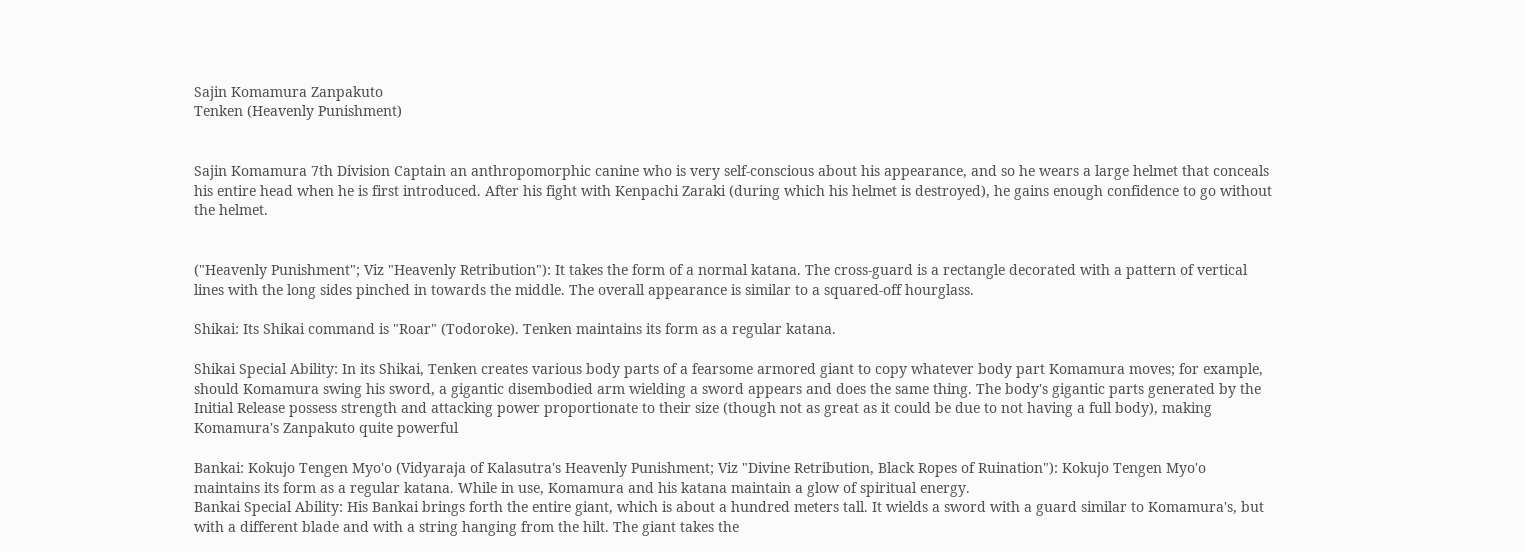Sajin Komamura Zanpakuto
Tenken (Heavenly Punishment)


Sajin Komamura 7th Division Captain an anthropomorphic canine who is very self-conscious about his appearance, and so he wears a large helmet that conceals his entire head when he is first introduced. After his fight with Kenpachi Zaraki (during which his helmet is destroyed), he gains enough confidence to go without the helmet.


("Heavenly Punishment"; Viz "Heavenly Retribution"): It takes the form of a normal katana. The cross-guard is a rectangle decorated with a pattern of vertical lines with the long sides pinched in towards the middle. The overall appearance is similar to a squared-off hourglass.

Shikai: Its Shikai command is "Roar" (Todoroke). Tenken maintains its form as a regular katana.

Shikai Special Ability: In its Shikai, Tenken creates various body parts of a fearsome armored giant to copy whatever body part Komamura moves; for example, should Komamura swing his sword, a gigantic disembodied arm wielding a sword appears and does the same thing. The body's gigantic parts generated by the Initial Release possess strength and attacking power proportionate to their size (though not as great as it could be due to not having a full body), making Komamura's Zanpakuto quite powerful

Bankai: Kokujo Tengen Myo'o (Vidyaraja of Kalasutra's Heavenly Punishment; Viz "Divine Retribution, Black Ropes of Ruination"): Kokujo Tengen Myo'o maintains its form as a regular katana. While in use, Komamura and his katana maintain a glow of spiritual energy.
Bankai Special Ability: His Bankai brings forth the entire giant, which is about a hundred meters tall. It wields a sword with a guard similar to Komamura's, but with a different blade and with a string hanging from the hilt. The giant takes the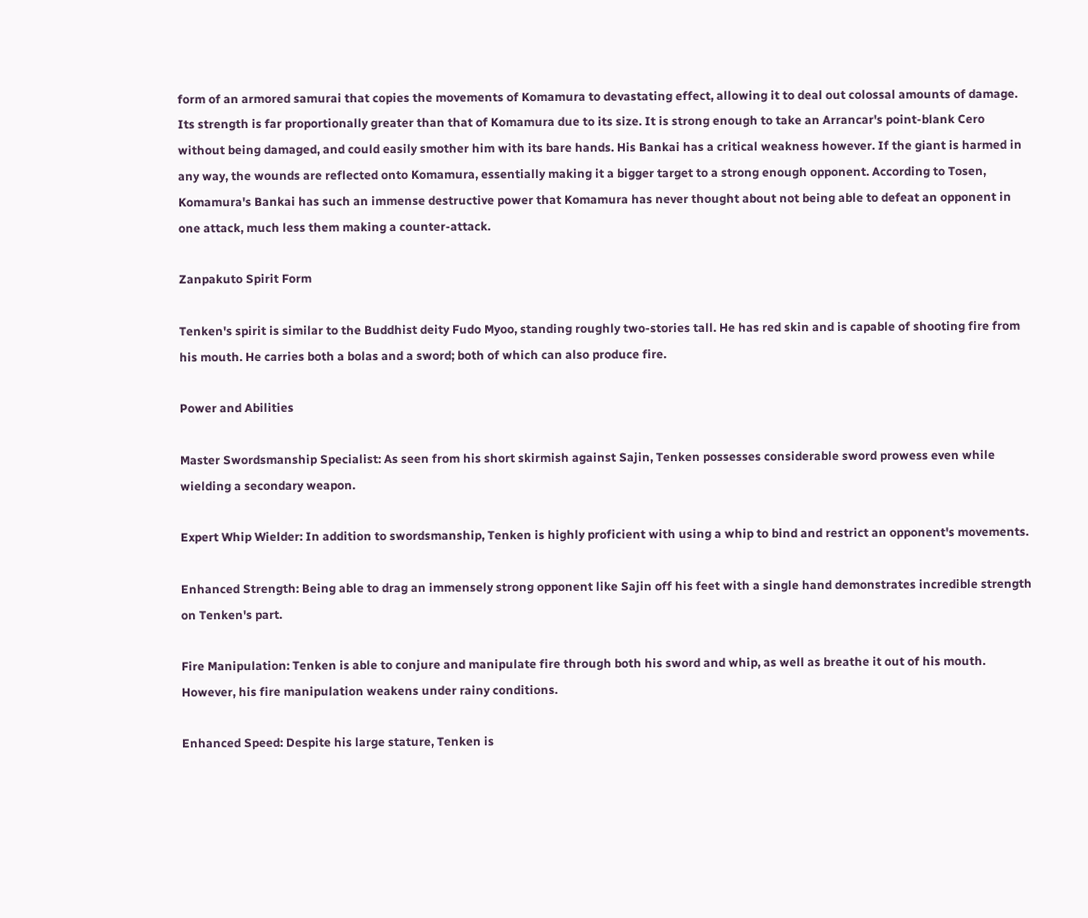form of an armored samurai that copies the movements of Komamura to devastating effect, allowing it to deal out colossal amounts of damage. Its strength is far proportionally greater than that of Komamura due to its size. It is strong enough to take an Arrancar's point-blank Cero without being damaged, and could easily smother him with its bare hands. His Bankai has a critical weakness however. If the giant is harmed in any way, the wounds are reflected onto Komamura, essentially making it a bigger target to a strong enough opponent. According to Tosen, Komamura's Bankai has such an immense destructive power that Komamura has never thought about not being able to defeat an opponent in one attack, much less them making a counter-attack.

Zanpakuto Spirit Form

Tenken's spirit is similar to the Buddhist deity Fudo Myoo, standing roughly two-stories tall. He has red skin and is capable of shooting fire from his mouth. He carries both a bolas and a sword; both of which can also produce fire.

Power and Abilities

Master Swordsmanship Specialist: As seen from his short skirmish against Sajin, Tenken possesses considerable sword prowess even while wielding a secondary weapon.

Expert Whip Wielder: In addition to swordsmanship, Tenken is highly proficient with using a whip to bind and restrict an opponent's movements.

Enhanced Strength: Being able to drag an immensely strong opponent like Sajin off his feet with a single hand demonstrates incredible strength on Tenken's part.

Fire Manipulation: Tenken is able to conjure and manipulate fire through both his sword and whip, as well as breathe it out of his mouth. However, his fire manipulation weakens under rainy conditions.

Enhanced Speed: Despite his large stature, Tenken is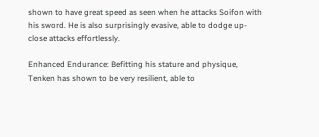shown to have great speed as seen when he attacks Soifon with his sword. He is also surprisingly evasive, able to dodge up-close attacks effortlessly.

Enhanced Endurance: Befitting his stature and physique, Tenken has shown to be very resilient, able to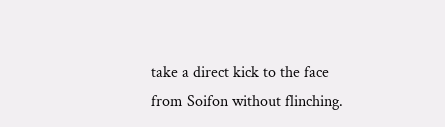take a direct kick to the face from Soifon without flinching.